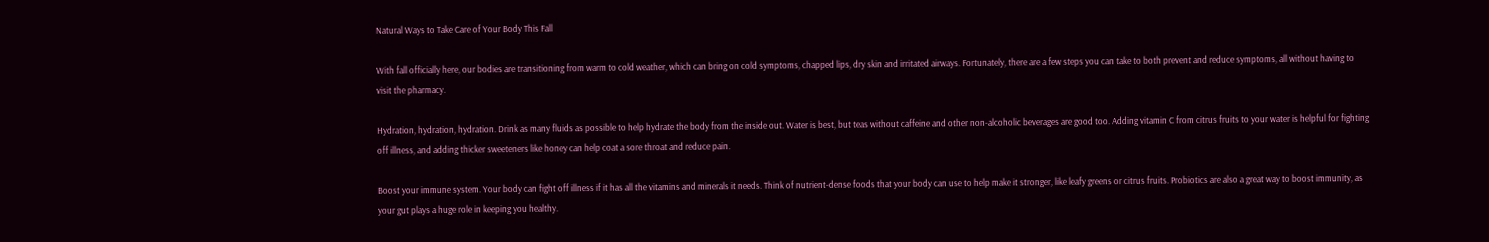Natural Ways to Take Care of Your Body This Fall

With fall officially here, our bodies are transitioning from warm to cold weather, which can bring on cold symptoms, chapped lips, dry skin and irritated airways. Fortunately, there are a few steps you can take to both prevent and reduce symptoms, all without having to visit the pharmacy.

Hydration, hydration, hydration. Drink as many fluids as possible to help hydrate the body from the inside out. Water is best, but teas without caffeine and other non-alcoholic beverages are good too. Adding vitamin C from citrus fruits to your water is helpful for fighting off illness, and adding thicker sweeteners like honey can help coat a sore throat and reduce pain.

Boost your immune system. Your body can fight off illness if it has all the vitamins and minerals it needs. Think of nutrient-dense foods that your body can use to help make it stronger, like leafy greens or citrus fruits. Probiotics are also a great way to boost immunity, as your gut plays a huge role in keeping you healthy.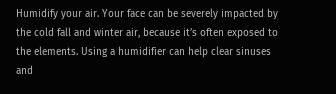Humidify your air. Your face can be severely impacted by the cold fall and winter air, because it’s often exposed to the elements. Using a humidifier can help clear sinuses and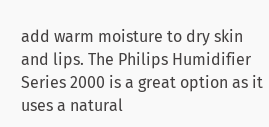add warm moisture to dry skin and lips. The Philips Humidifier Series 2000 is a great option as it uses a natural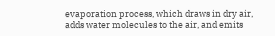evaporation process, which draws in dry air, adds water molecules to the air, and emits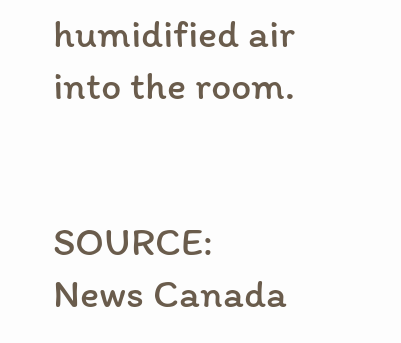humidified air into the room.


SOURCE: News Canada